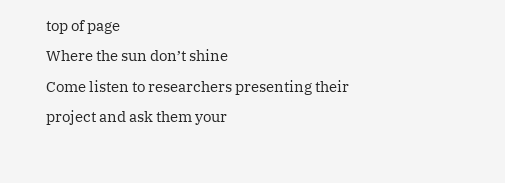top of page
Where the sun don’t shine
Come listen to researchers presenting their project and ask them your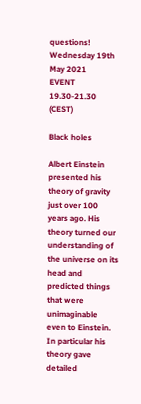questions!
Wednesday 19th May 2021
EVENT 19.30-21.30 (CEST)

Black holes

Albert Einstein presented his theory of gravity just over 100 years ago. His theory turned our understanding of the universe on its head and predicted things that were unimaginable even to Einstein. In particular his theory gave detailed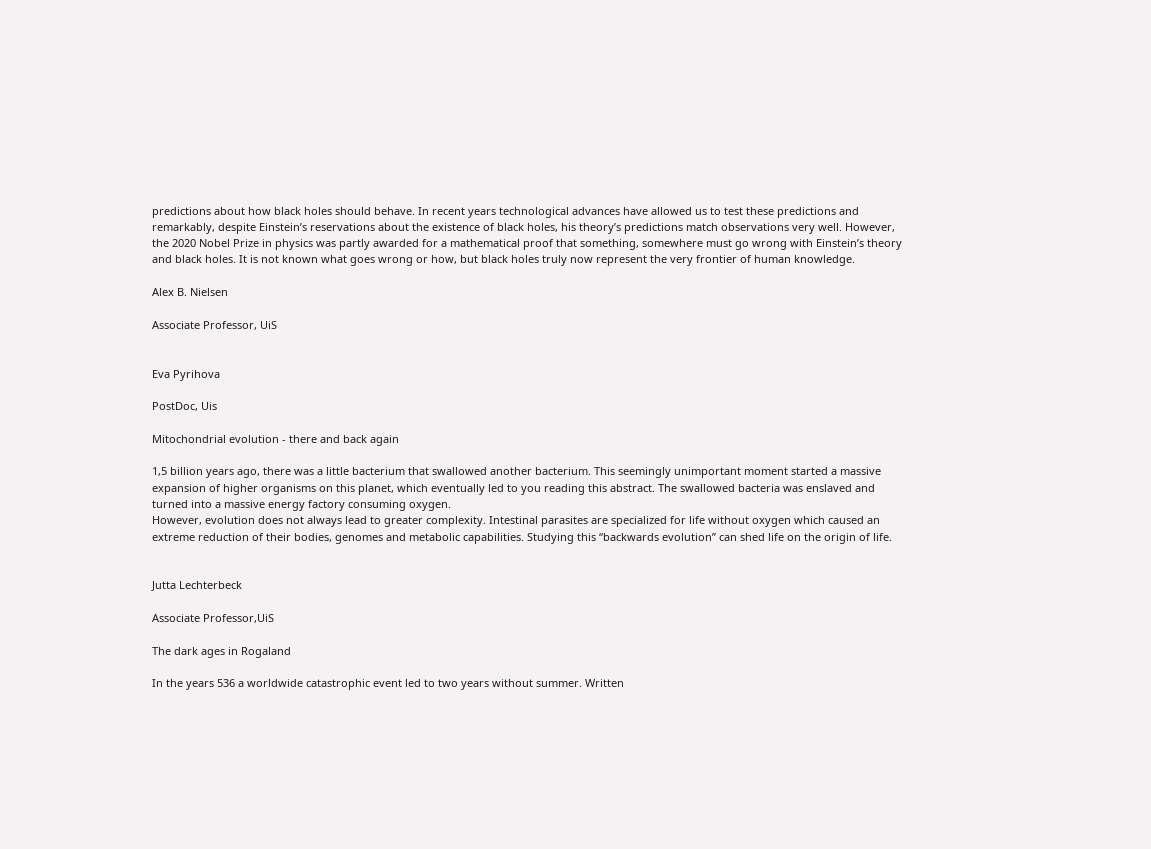predictions about how black holes should behave. In recent years technological advances have allowed us to test these predictions and remarkably, despite Einstein’s reservations about the existence of black holes, his theory’s predictions match observations very well. However, the 2020 Nobel Prize in physics was partly awarded for a mathematical proof that something, somewhere must go wrong with Einstein’s theory and black holes. It is not known what goes wrong or how, but black holes truly now represent the very frontier of human knowledge.

Alex B. Nielsen

Associate Professor, UiS


Eva Pyrihova

PostDoc, Uis

Mitochondrial evolution - there and back again

1,5 billion years ago, there was a little bacterium that swallowed another bacterium. This seemingly unimportant moment started a massive expansion of higher organisms on this planet, which eventually led to you reading this abstract. The swallowed bacteria was enslaved and turned into a massive energy factory consuming oxygen.
However, evolution does not always lead to greater complexity. Intestinal parasites are specialized for life without oxygen which caused an extreme reduction of their bodies, genomes and metabolic capabilities. Studying this “backwards evolution” can shed life on the origin of life.


Jutta Lechterbeck

Associate Professor,UiS

The dark ages in Rogaland

In the years 536 a worldwide catastrophic event led to two years without summer. Written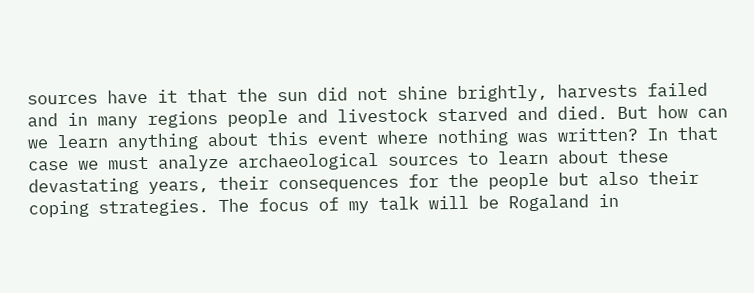sources have it that the sun did not shine brightly, harvests failed and in many regions people and livestock starved and died. But how can we learn anything about this event where nothing was written? In that case we must analyze archaeological sources to learn about these devastating years, their consequences for the people but also their coping strategies. The focus of my talk will be Rogaland in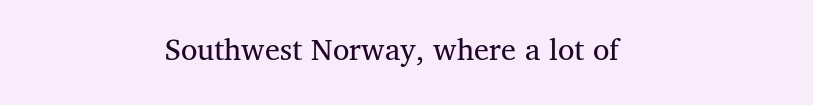Southwest Norway, where a lot of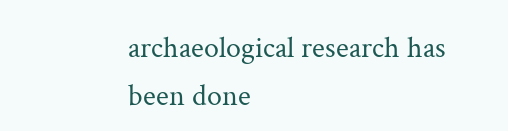archaeological research has been done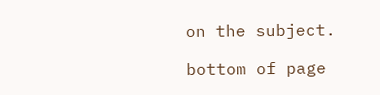on the subject.

bottom of page